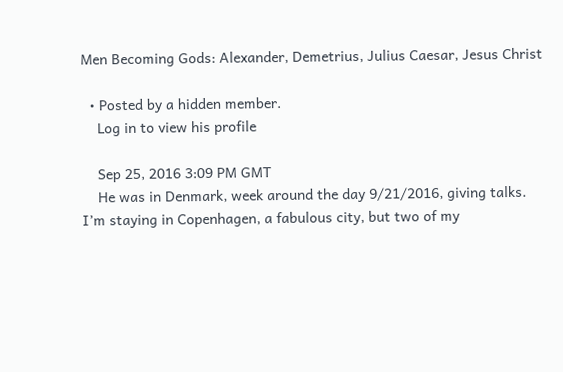Men Becoming Gods: Alexander, Demetrius, Julius Caesar, Jesus Christ

  • Posted by a hidden member.
    Log in to view his profile

    Sep 25, 2016 3:09 PM GMT
    He was in Denmark, week around the day 9/21/2016, giving talks. I’m staying in Copenhagen, a fabulous city, but two of my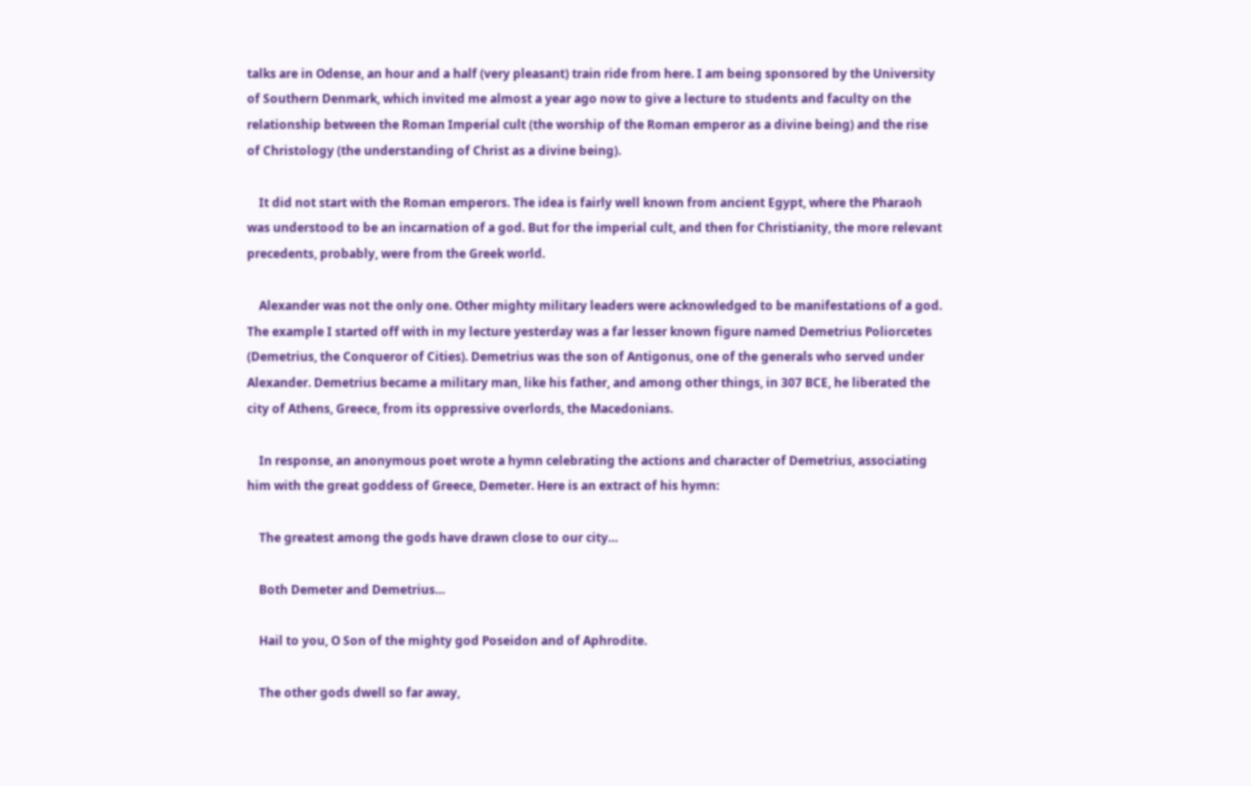talks are in Odense, an hour and a half (very pleasant) train ride from here. I am being sponsored by the University of Southern Denmark, which invited me almost a year ago now to give a lecture to students and faculty on the relationship between the Roman Imperial cult (the worship of the Roman emperor as a divine being) and the rise of Christology (the understanding of Christ as a divine being).

    It did not start with the Roman emperors. The idea is fairly well known from ancient Egypt, where the Pharaoh was understood to be an incarnation of a god. But for the imperial cult, and then for Christianity, the more relevant precedents, probably, were from the Greek world.

    Alexander was not the only one. Other mighty military leaders were acknowledged to be manifestations of a god. The example I started off with in my lecture yesterday was a far lesser known figure named Demetrius Poliorcetes (Demetrius, the Conqueror of Cities). Demetrius was the son of Antigonus, one of the generals who served under Alexander. Demetrius became a military man, like his father, and among other things, in 307 BCE, he liberated the city of Athens, Greece, from its oppressive overlords, the Macedonians.

    In response, an anonymous poet wrote a hymn celebrating the actions and character of Demetrius, associating him with the great goddess of Greece, Demeter. Here is an extract of his hymn:

    The greatest among the gods have drawn close to our city…

    Both Demeter and Demetrius…

    Hail to you, O Son of the mighty god Poseidon and of Aphrodite.

    The other gods dwell so far away,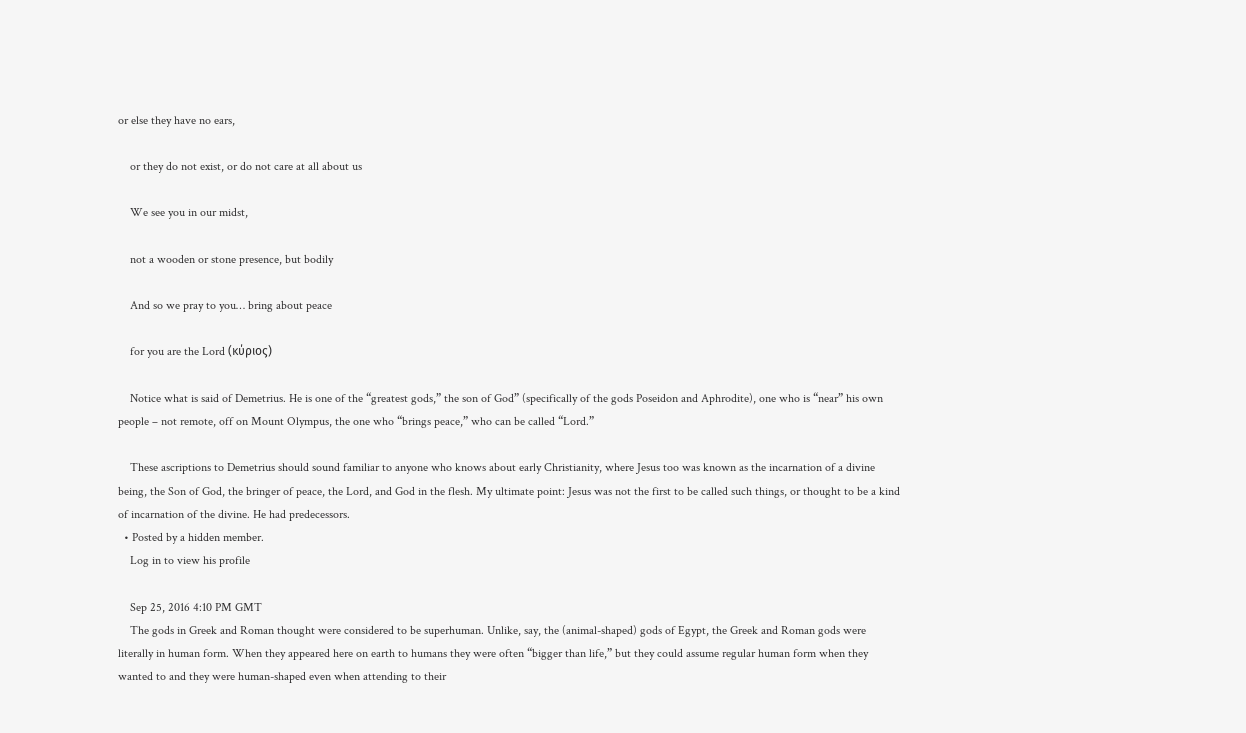or else they have no ears,

    or they do not exist, or do not care at all about us

    We see you in our midst,

    not a wooden or stone presence, but bodily

    And so we pray to you… bring about peace

    for you are the Lord (κύριος)

    Notice what is said of Demetrius. He is one of the “greatest gods,” the son of God” (specifically of the gods Poseidon and Aphrodite), one who is “near” his own people – not remote, off on Mount Olympus, the one who “brings peace,” who can be called “Lord.”

    These ascriptions to Demetrius should sound familiar to anyone who knows about early Christianity, where Jesus too was known as the incarnation of a divine being, the Son of God, the bringer of peace, the Lord, and God in the flesh. My ultimate point: Jesus was not the first to be called such things, or thought to be a kind of incarnation of the divine. He had predecessors.
  • Posted by a hidden member.
    Log in to view his profile

    Sep 25, 2016 4:10 PM GMT
    The gods in Greek and Roman thought were considered to be superhuman. Unlike, say, the (animal-shaped) gods of Egypt, the Greek and Roman gods were literally in human form. When they appeared here on earth to humans they were often “bigger than life,” but they could assume regular human form when they wanted to and they were human-shaped even when attending to their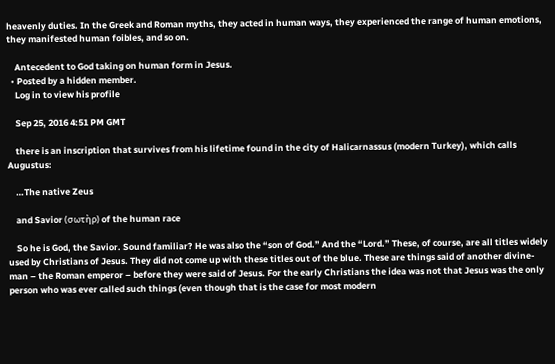heavenly duties. In the Greek and Roman myths, they acted in human ways, they experienced the range of human emotions, they manifested human foibles, and so on.

    Antecedent to God taking on human form in Jesus.
  • Posted by a hidden member.
    Log in to view his profile

    Sep 25, 2016 4:51 PM GMT

    there is an inscription that survives from his lifetime found in the city of Halicarnassus (modern Turkey), which calls Augustus:

    …The native Zeus

    and Savior (σωτὴρ) of the human race

    So he is God, the Savior. Sound familiar? He was also the “son of God.” And the “Lord.” These, of course, are all titles widely used by Christians of Jesus. They did not come up with these titles out of the blue. These are things said of another divine-man – the Roman emperor – before they were said of Jesus. For the early Christians the idea was not that Jesus was the only person who was ever called such things (even though that is the case for most modern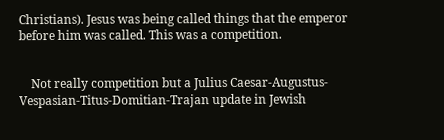Christians). Jesus was being called things that the emperor before him was called. This was a competition.


    Not really competition but a Julius Caesar-Augustus-Vespasian-Titus-Domitian-Trajan update in Jewish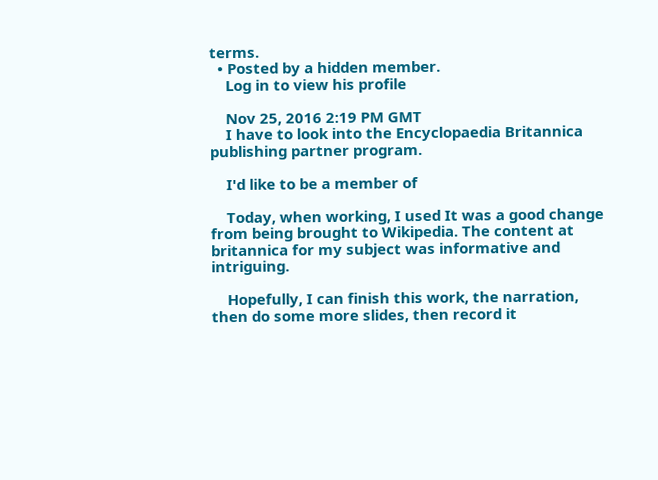terms.
  • Posted by a hidden member.
    Log in to view his profile

    Nov 25, 2016 2:19 PM GMT
    I have to look into the Encyclopaedia Britannica publishing partner program.

    I'd like to be a member of

    Today, when working, I used It was a good change from being brought to Wikipedia. The content at britannica for my subject was informative and intriguing.

    Hopefully, I can finish this work, the narration, then do some more slides, then record it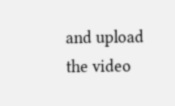and upload the video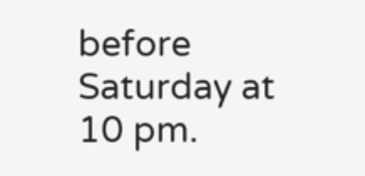before Saturday at 10 pm.